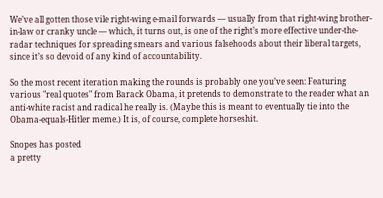We’ve all gotten those vile right-wing e-mail forwards — usually from that right-wing brother-in-law or cranky uncle — which, it turns out, is one of the right’s more effective under-the-radar techniques for spreading smears and various falsehoods about their liberal targets, since it’s so devoid of any kind of accountability.

So the most recent iteration making the rounds is probably one you’ve seen: Featuring various "real quotes" from Barack Obama, it pretends to demonstrate to the reader what an anti-white racist and radical he really is. (Maybe this is meant to eventually tie into the Obama-equals-Hitler meme.) It is, of course, complete horseshit.

Snopes has posted
a pretty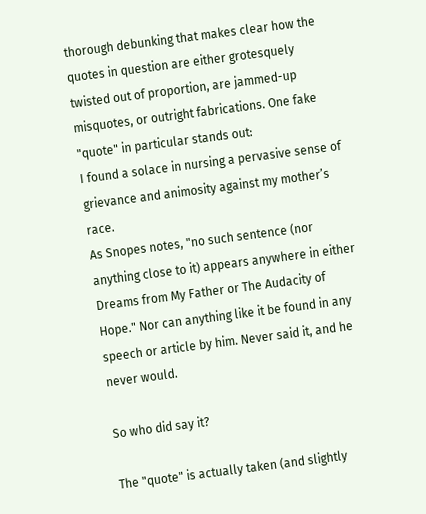thorough debunking that makes clear how the quotes in question are either grotesquely twisted out of proportion, are jammed-up misquotes, or outright fabrications. One fake "quote" in particular stands out:
I found a solace in nursing a pervasive sense of grievance and animosity against my mother’s race.
As Snopes notes, "no such sentence (nor anything close to it) appears anywhere in either Dreams from My Father or The Audacity of Hope." Nor can anything like it be found in any speech or article by him. Never said it, and he never would.

So who did say it?

The "quote" is actually taken (and slightly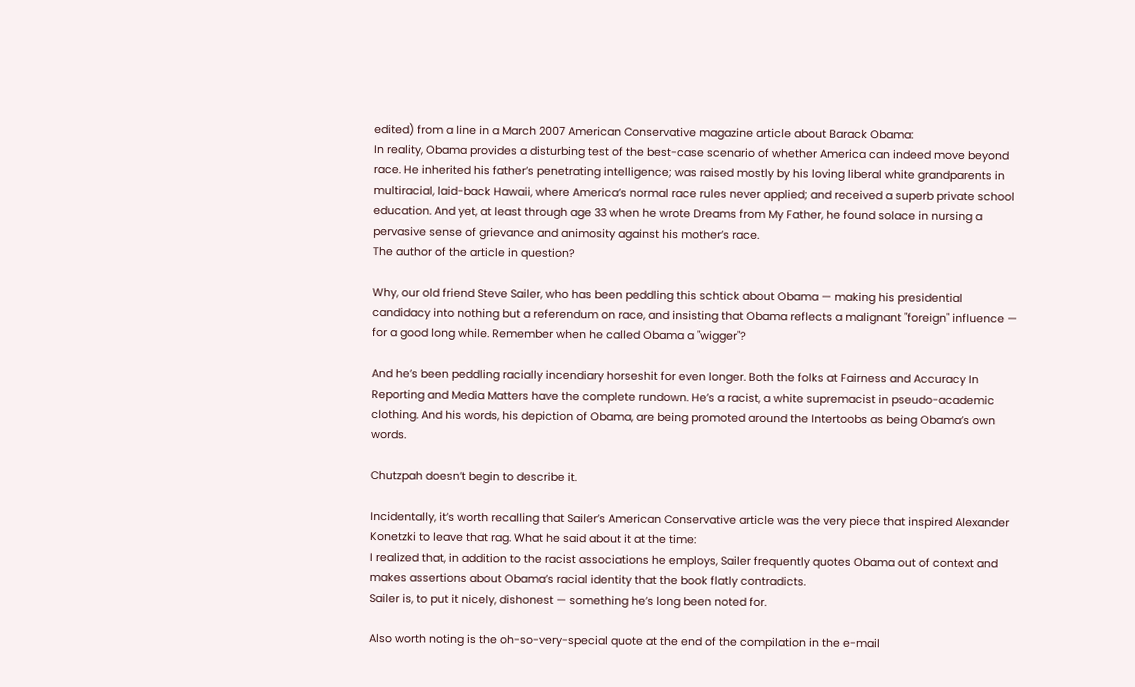edited) from a line in a March 2007 American Conservative magazine article about Barack Obama:
In reality, Obama provides a disturbing test of the best-case scenario of whether America can indeed move beyond race. He inherited his father’s penetrating intelligence; was raised mostly by his loving liberal white grandparents in multiracial, laid-back Hawaii, where America’s normal race rules never applied; and received a superb private school education. And yet, at least through age 33 when he wrote Dreams from My Father, he found solace in nursing a pervasive sense of grievance and animosity against his mother’s race.
The author of the article in question?

Why, our old friend Steve Sailer, who has been peddling this schtick about Obama — making his presidential candidacy into nothing but a referendum on race, and insisting that Obama reflects a malignant "foreign" influence — for a good long while. Remember when he called Obama a "wigger"?

And he’s been peddling racially incendiary horseshit for even longer. Both the folks at Fairness and Accuracy In Reporting and Media Matters have the complete rundown. He’s a racist, a white supremacist in pseudo-academic clothing. And his words, his depiction of Obama, are being promoted around the Intertoobs as being Obama’s own words.

Chutzpah doesn’t begin to describe it.

Incidentally, it’s worth recalling that Sailer’s American Conservative article was the very piece that inspired Alexander Konetzki to leave that rag. What he said about it at the time:
I realized that, in addition to the racist associations he employs, Sailer frequently quotes Obama out of context and makes assertions about Obama’s racial identity that the book flatly contradicts.
Sailer is, to put it nicely, dishonest — something he’s long been noted for.

Also worth noting is the oh-so-very-special quote at the end of the compilation in the e-mail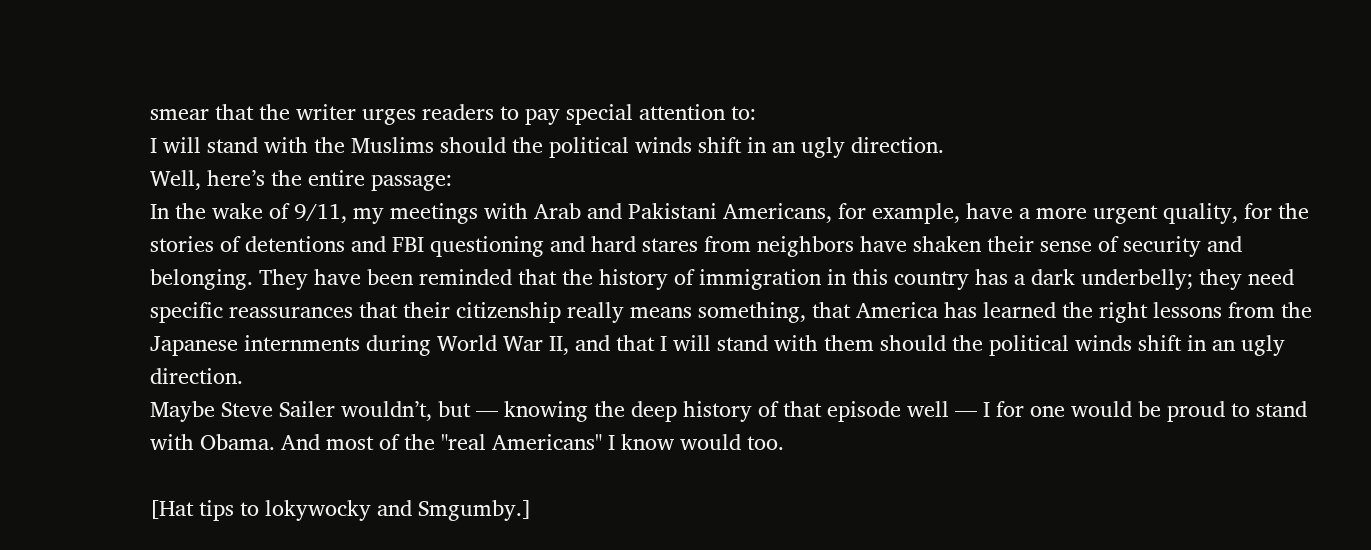smear that the writer urges readers to pay special attention to:
I will stand with the Muslims should the political winds shift in an ugly direction.
Well, here’s the entire passage:
In the wake of 9/11, my meetings with Arab and Pakistani Americans, for example, have a more urgent quality, for the stories of detentions and FBI questioning and hard stares from neighbors have shaken their sense of security and belonging. They have been reminded that the history of immigration in this country has a dark underbelly; they need specific reassurances that their citizenship really means something, that America has learned the right lessons from the Japanese internments during World War II, and that I will stand with them should the political winds shift in an ugly direction.
Maybe Steve Sailer wouldn’t, but — knowing the deep history of that episode well — I for one would be proud to stand with Obama. And most of the "real Americans" I know would too.

[Hat tips to lokywocky and Smgumby.]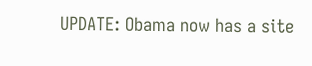UPDATE: Obama now has a site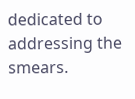dedicated to addressing the smears.